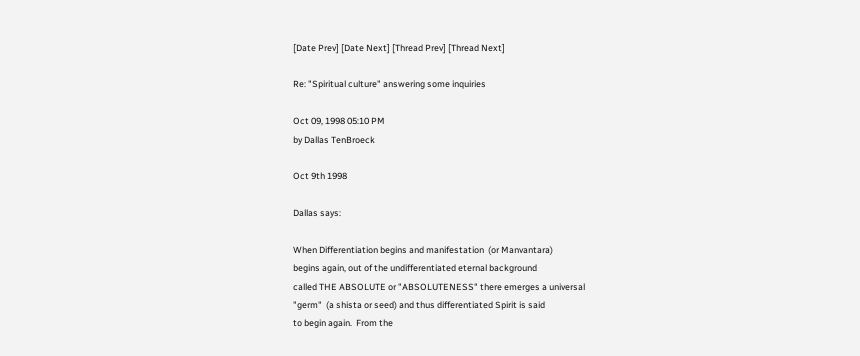[Date Prev] [Date Next] [Thread Prev] [Thread Next]

Re: "Spiritual culture" answering some inquiries

Oct 09, 1998 05:10 PM
by Dallas TenBroeck

Oct 9th 1998

Dallas says:

When Differentiation begins and manifestation  (or Manvantara)
begins again, out of the undifferentiated eternal background
called THE ABSOLUTE or "ABSOLUTENESS" there emerges a universal
"germ"  (a shista or seed) and thus differentiated Spirit is said
to begin again.  From the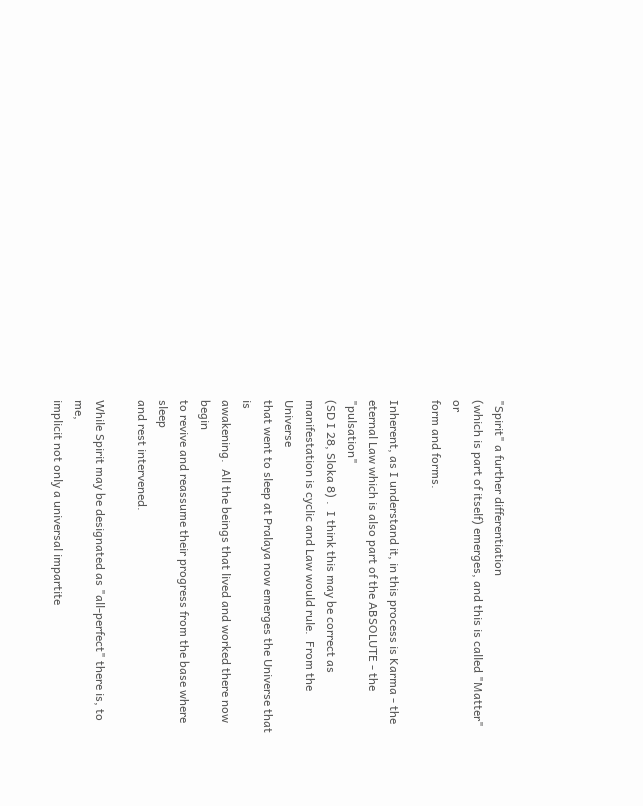"Spirit" a further differentiation
(which is part of itself) emerges, and this is called "Matter" or
form and forms.

Inherent, as I understand it, in this process is Karma - the
eternal Law which is also part of the ABSOLUTE - the "pulsation"
(SD I 28, Sloka 8) .  I think this may be correct as
manifestation is cyclic and Law would rule.  From the Universe
that went to sleep at Pralaya now emerges the Universe that is
awakening.  All the beings that lived and worked there now begin
to revive and reassume their progress from the base where sleep
and rest intervened.

While Spirit may be designated as "all-perfect" there is, to me,
implicit not only a universal impartite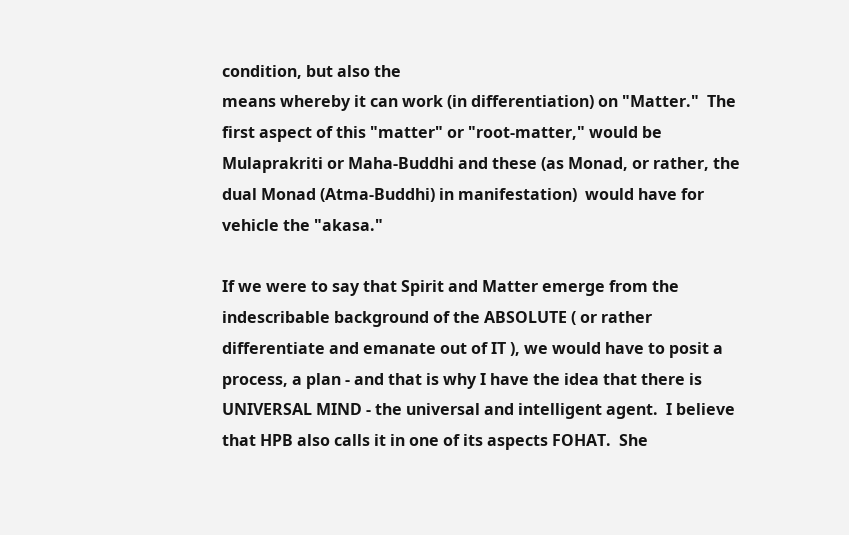condition, but also the
means whereby it can work (in differentiation) on "Matter."  The
first aspect of this "matter" or "root-matter," would be
Mulaprakriti or Maha-Buddhi and these (as Monad, or rather, the
dual Monad (Atma-Buddhi) in manifestation)  would have for
vehicle the "akasa."

If we were to say that Spirit and Matter emerge from the
indescribable background of the ABSOLUTE ( or rather
differentiate and emanate out of IT ), we would have to posit a
process, a plan - and that is why I have the idea that there is
UNIVERSAL MIND - the universal and intelligent agent.  I believe
that HPB also calls it in one of its aspects FOHAT.  She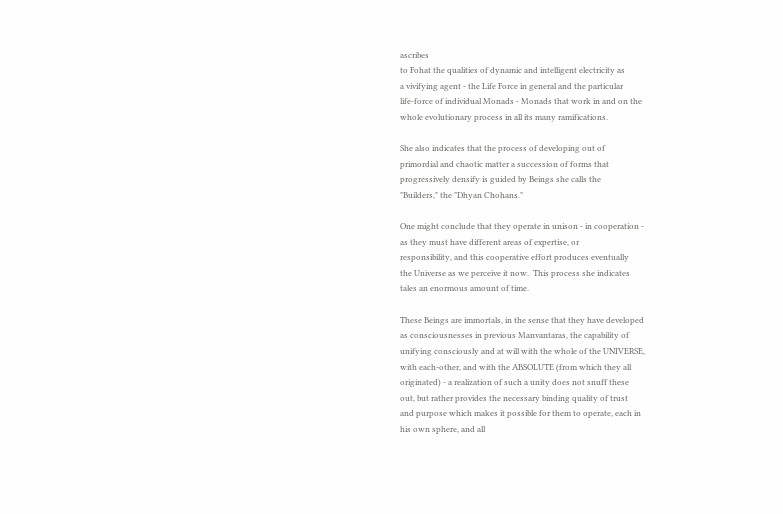ascribes
to Fohat the qualities of dynamic and intelligent electricity as
a vivifying agent - the Life Force in general and the particular
life-force of individual Monads - Monads that work in and on the
whole evolutionary process in all its many ramifications.

She also indicates that the process of developing out of
primordial and chaotic matter a succession of forms that
progressively densify is guided by Beings she calls the
"Builders," the "Dhyan Chohans."

One might conclude that they operate in unison - in cooperation -
as they must have different areas of expertise, or
responsibility, and this cooperative effort produces eventually
the Universe as we perceive it now.  This process she indicates
tales an enormous amount of time.

These Beings are immortals, in the sense that they have developed
as consciousnesses in previous Manvantaras, the capability of
unifying consciously and at will with the whole of the UNIVERSE,
with each-other, and with the ABSOLUTE (from which they all
originated) - a realization of such a unity does not snuff these
out, but rather provides the necessary binding quality of trust
and purpose which makes it possible for them to operate, each in
his own sphere, and all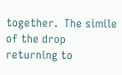together.  The simile of the drop
returning to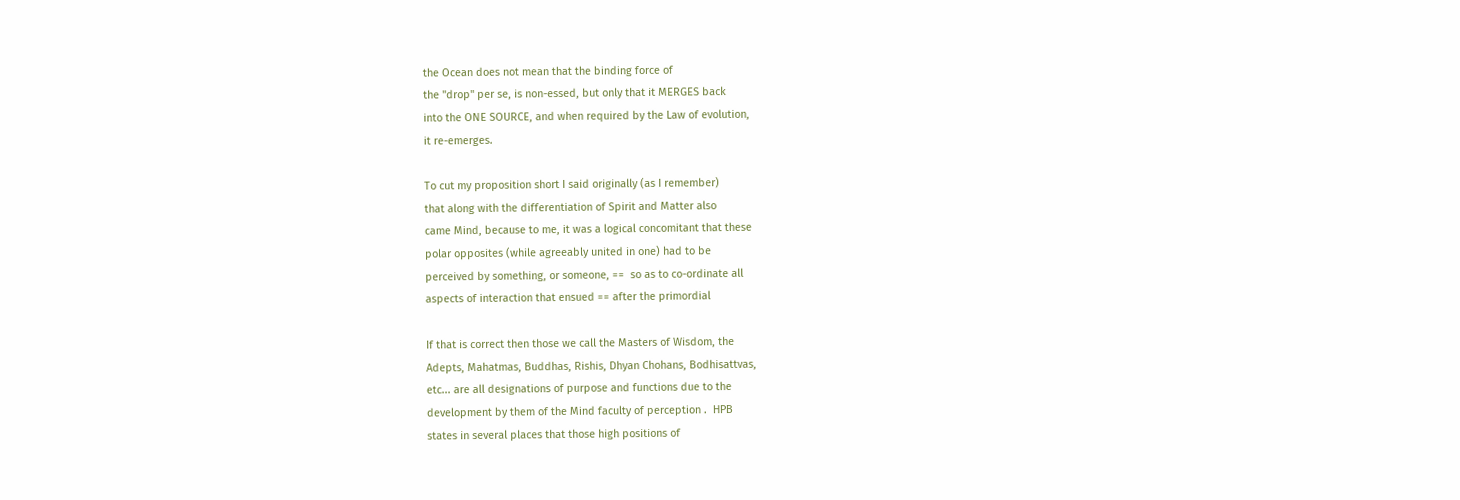the Ocean does not mean that the binding force of
the "drop" per se, is non-essed, but only that it MERGES back
into the ONE SOURCE, and when required by the Law of evolution,
it re-emerges.

To cut my proposition short I said originally (as I remember)
that along with the differentiation of Spirit and Matter also
came Mind, because to me, it was a logical concomitant that these
polar opposites (while agreeably united in one) had to be
perceived by something, or someone, ==  so as to co-ordinate all
aspects of interaction that ensued == after the primordial

If that is correct then those we call the Masters of Wisdom, the
Adepts, Mahatmas, Buddhas, Rishis, Dhyan Chohans, Bodhisattvas,
etc... are all designations of purpose and functions due to the
development by them of the Mind faculty of perception .  HPB
states in several places that those high positions of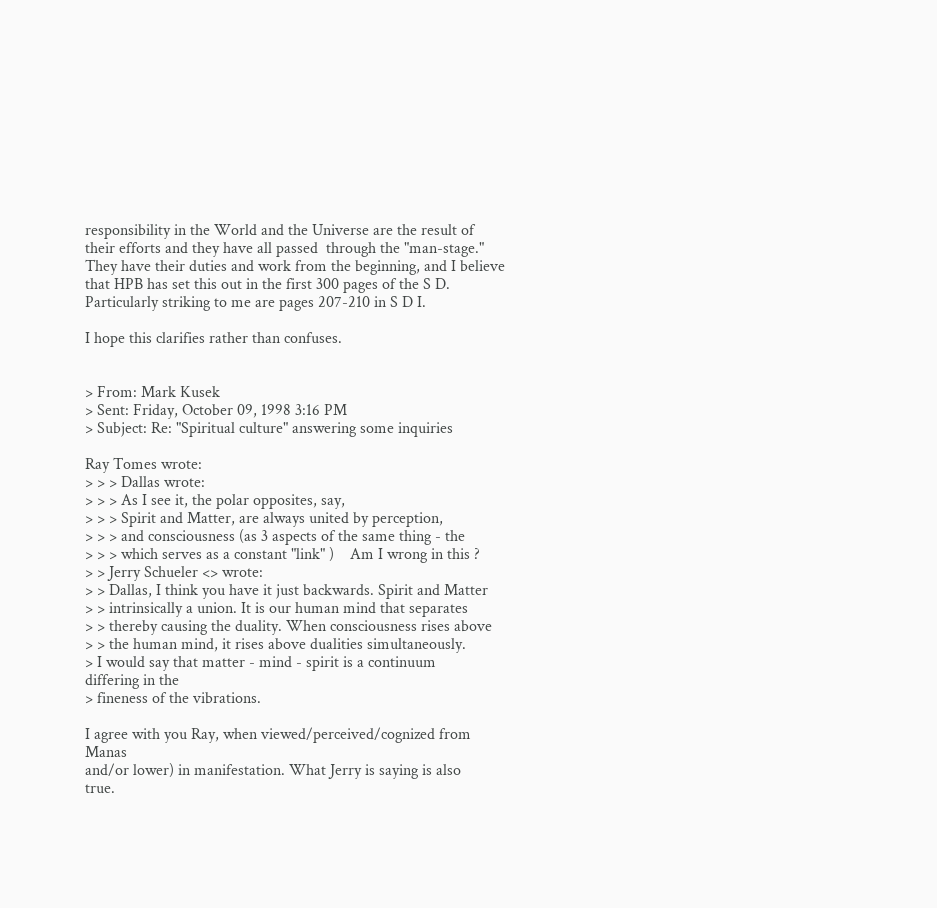responsibility in the World and the Universe are the result of
their efforts and they have all passed  through the "man-stage."
They have their duties and work from the beginning, and I believe
that HPB has set this out in the first 300 pages of the S D.
Particularly striking to me are pages 207-210 in S D I.

I hope this clarifies rather than confuses.


> From: Mark Kusek
> Sent: Friday, October 09, 1998 3:16 PM
> Subject: Re: "Spiritual culture" answering some inquiries

Ray Tomes wrote:
> > > Dallas wrote:
> > > As I see it, the polar opposites, say,
> > > Spirit and Matter, are always united by perception,
> > > and consciousness (as 3 aspects of the same thing - the
> > > which serves as a constant "link" )    Am I wrong in this ?
> > Jerry Schueler <> wrote:
> > Dallas, I think you have it just backwards. Spirit and Matter
> > intrinsically a union. It is our human mind that separates
> > thereby causing the duality. When consciousness rises above
> > the human mind, it rises above dualities simultaneously.
> I would say that matter - mind - spirit is a continuum
differing in the
> fineness of the vibrations.

I agree with you Ray, when viewed/perceived/cognized from Manas
and/or lower) in manifestation. What Jerry is saying is also
true.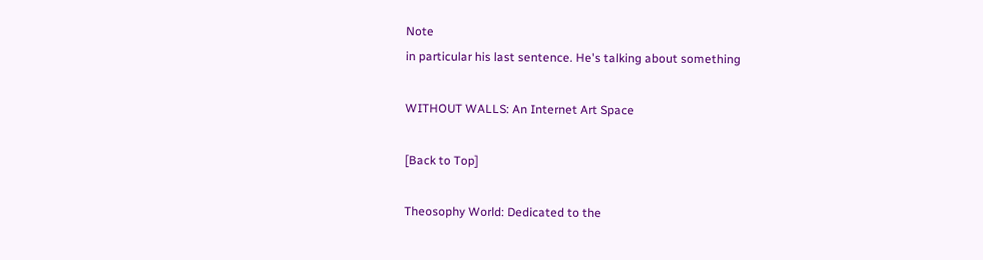Note
in particular his last sentence. He's talking about something

WITHOUT WALLS: An Internet Art Space

[Back to Top]

Theosophy World: Dedicated to the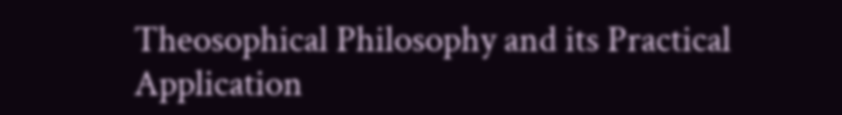Theosophical Philosophy and its Practical Application